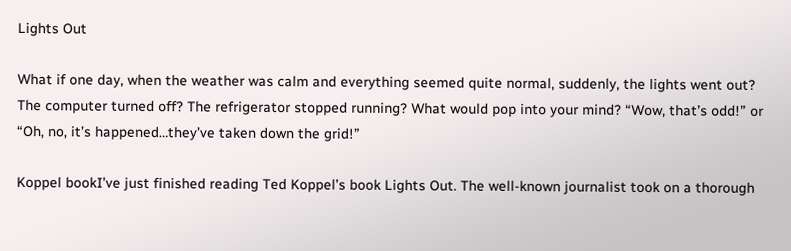Lights Out

What if one day, when the weather was calm and everything seemed quite normal, suddenly, the lights went out? The computer turned off? The refrigerator stopped running? What would pop into your mind? “Wow, that’s odd!” or “Oh, no, it’s happened…they’ve taken down the grid!”

Koppel bookI’ve just finished reading Ted Koppel’s book Lights Out. The well-known journalist took on a thorough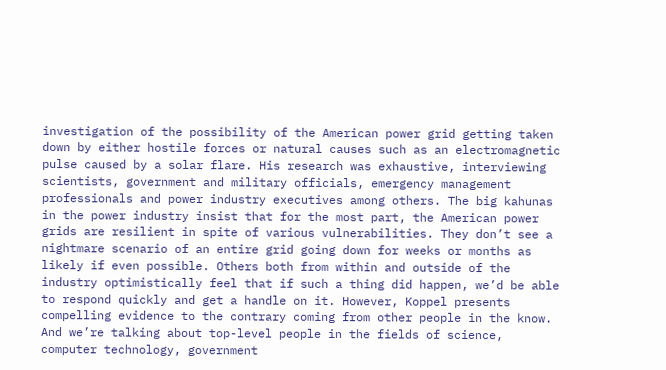investigation of the possibility of the American power grid getting taken down by either hostile forces or natural causes such as an electromagnetic pulse caused by a solar flare. His research was exhaustive, interviewing scientists, government and military officials, emergency management professionals and power industry executives among others. The big kahunas in the power industry insist that for the most part, the American power grids are resilient in spite of various vulnerabilities. They don’t see a nightmare scenario of an entire grid going down for weeks or months as likely if even possible. Others both from within and outside of the industry optimistically feel that if such a thing did happen, we’d be able to respond quickly and get a handle on it. However, Koppel presents compelling evidence to the contrary coming from other people in the know. And we’re talking about top-level people in the fields of science, computer technology, government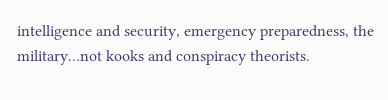intelligence and security, emergency preparedness, the military…not kooks and conspiracy theorists.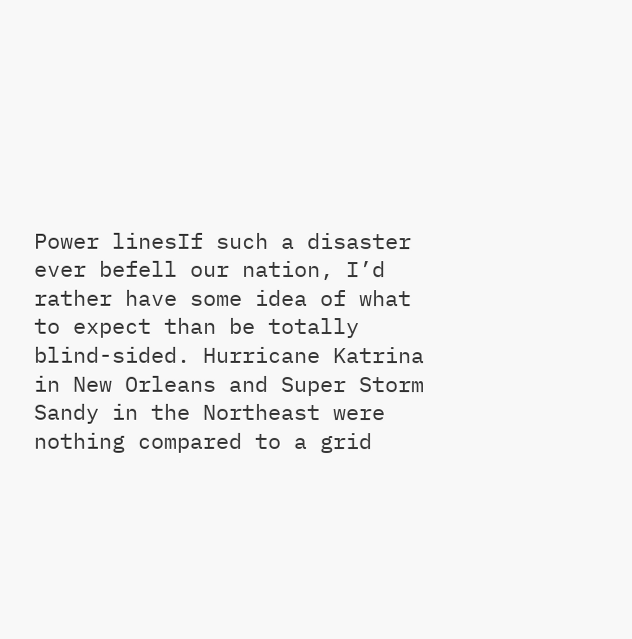Power linesIf such a disaster ever befell our nation, I’d rather have some idea of what to expect than be totally blind-sided. Hurricane Katrina in New Orleans and Super Storm Sandy in the Northeast were nothing compared to a grid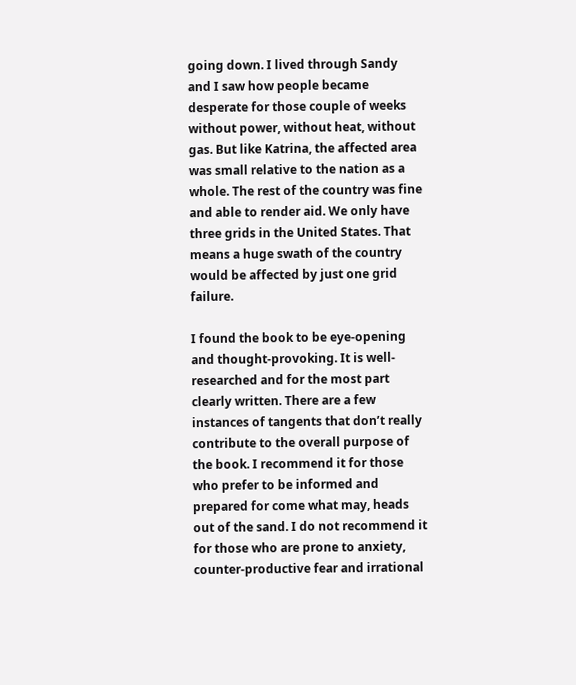going down. I lived through Sandy and I saw how people became desperate for those couple of weeks without power, without heat, without gas. But like Katrina, the affected area was small relative to the nation as a whole. The rest of the country was fine and able to render aid. We only have three grids in the United States. That means a huge swath of the country would be affected by just one grid failure.

I found the book to be eye-opening and thought-provoking. It is well-researched and for the most part clearly written. There are a few instances of tangents that don’t really contribute to the overall purpose of the book. I recommend it for those who prefer to be informed and prepared for come what may, heads out of the sand. I do not recommend it for those who are prone to anxiety, counter-productive fear and irrational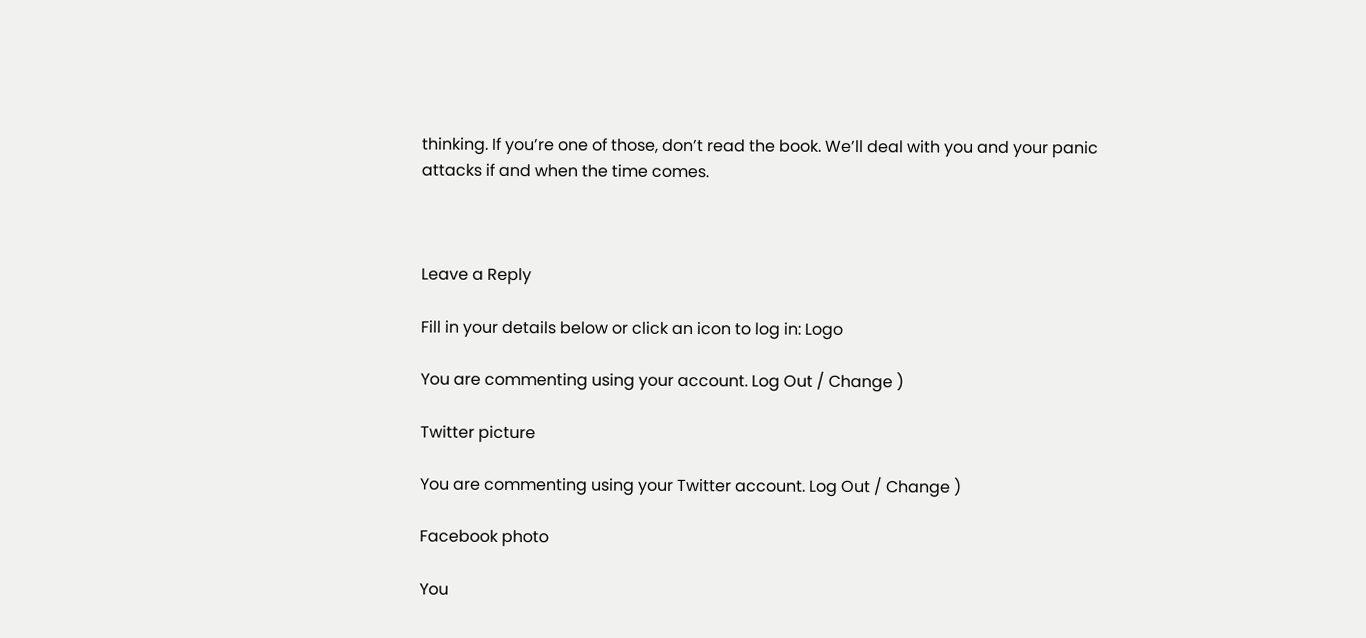thinking. If you’re one of those, don’t read the book. We’ll deal with you and your panic attacks if and when the time comes.



Leave a Reply

Fill in your details below or click an icon to log in: Logo

You are commenting using your account. Log Out / Change )

Twitter picture

You are commenting using your Twitter account. Log Out / Change )

Facebook photo

You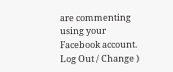are commenting using your Facebook account. Log Out / Change )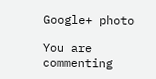Google+ photo

You are commenting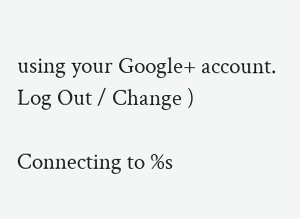using your Google+ account. Log Out / Change )

Connecting to %s